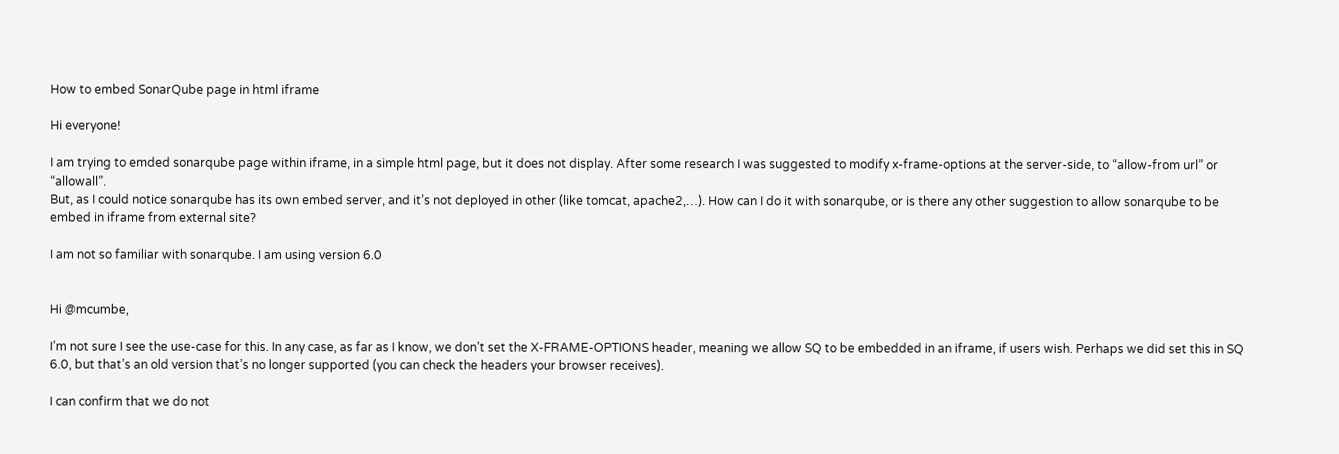How to embed SonarQube page in html iframe

Hi everyone!

I am trying to emded sonarqube page within iframe, in a simple html page, but it does not display. After some research I was suggested to modify x-frame-options at the server-side, to “allow-from url” or “allowall”.
But, as I could notice sonarqube has its own embed server, and it’s not deployed in other (like tomcat, apache2,…). How can I do it with sonarqube, or is there any other suggestion to allow sonarqube to be embed in iframe from external site?

I am not so familiar with sonarqube. I am using version 6.0


Hi @mcumbe,

I’m not sure I see the use-case for this. In any case, as far as I know, we don’t set the X-FRAME-OPTIONS header, meaning we allow SQ to be embedded in an iframe, if users wish. Perhaps we did set this in SQ 6.0, but that’s an old version that’s no longer supported (you can check the headers your browser receives).

I can confirm that we do not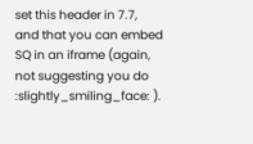set this header in 7.7, and that you can embed SQ in an iframe (again, not suggesting you do :slightly_smiling_face: ).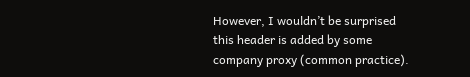However, I wouldn’t be surprised this header is added by some company proxy (common practice).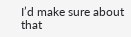I’d make sure about that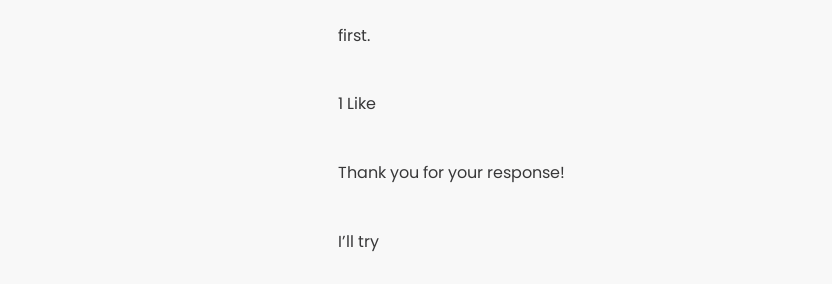first.

1 Like

Thank you for your response!

I’ll try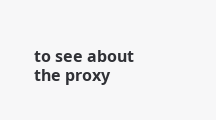to see about the proxy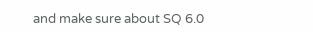and make sure about SQ 6.0